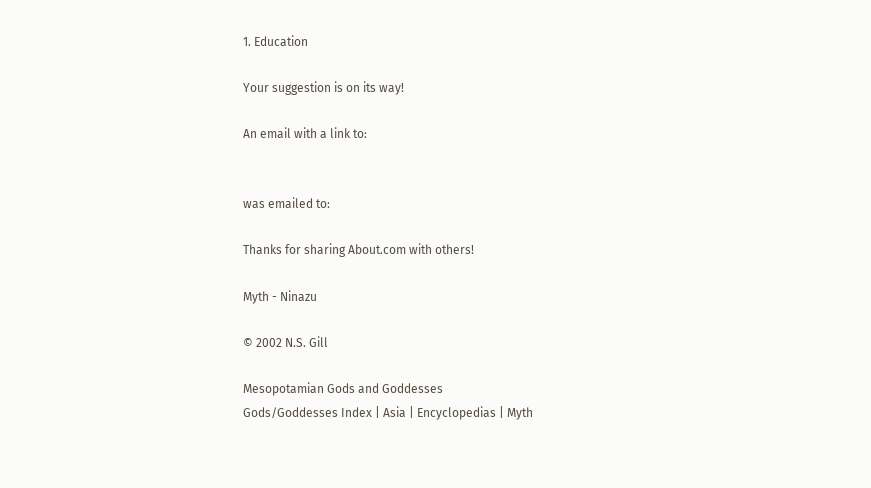1. Education

Your suggestion is on its way!

An email with a link to:


was emailed to:

Thanks for sharing About.com with others!

Myth - Ninazu

© 2002 N.S. Gill

Mesopotamian Gods and Goddesses
Gods/Goddesses Index | Asia | Encyclopedias | Myth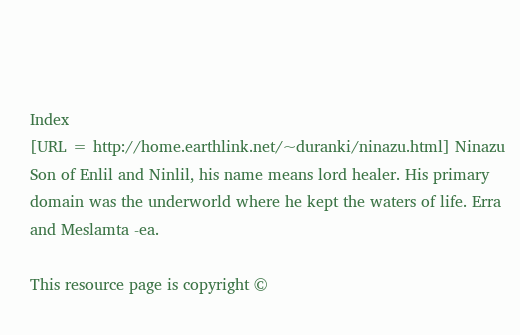Index
[URL = http://home.earthlink.net/~duranki/ninazu.html] Ninazu
Son of Enlil and Ninlil, his name means lord healer. His primary domain was the underworld where he kept the waters of life. Erra and Meslamta -ea.

This resource page is copyright ©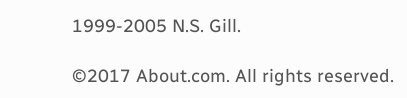1999-2005 N.S. Gill.

©2017 About.com. All rights reserved.